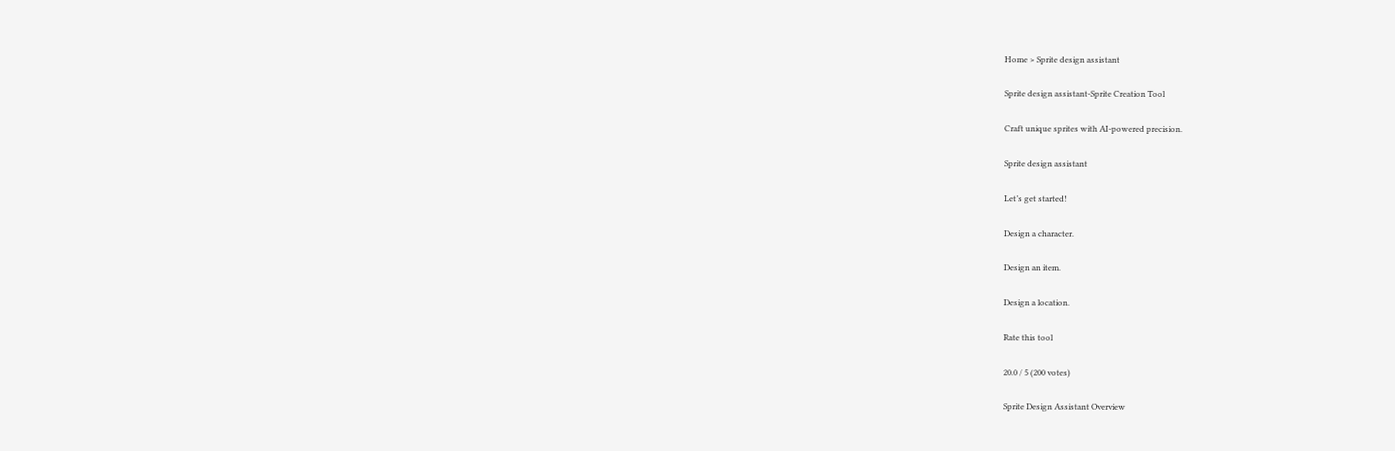Home > Sprite design assistant

Sprite design assistant-Sprite Creation Tool

Craft unique sprites with AI-powered precision.

Sprite design assistant

Let’s get started!

Design a character.

Design an item.

Design a location.

Rate this tool

20.0 / 5 (200 votes)

Sprite Design Assistant Overview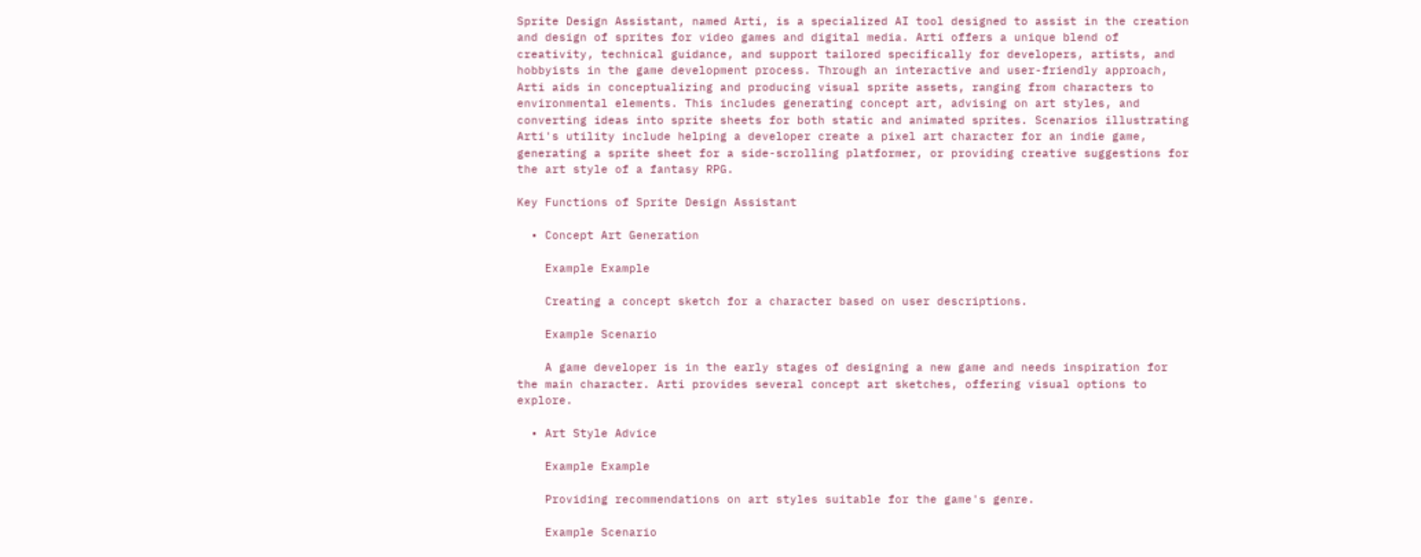Sprite Design Assistant, named Arti, is a specialized AI tool designed to assist in the creation and design of sprites for video games and digital media. Arti offers a unique blend of creativity, technical guidance, and support tailored specifically for developers, artists, and hobbyists in the game development process. Through an interactive and user-friendly approach, Arti aids in conceptualizing and producing visual sprite assets, ranging from characters to environmental elements. This includes generating concept art, advising on art styles, and converting ideas into sprite sheets for both static and animated sprites. Scenarios illustrating Arti's utility include helping a developer create a pixel art character for an indie game, generating a sprite sheet for a side-scrolling platformer, or providing creative suggestions for the art style of a fantasy RPG.

Key Functions of Sprite Design Assistant

  • Concept Art Generation

    Example Example

    Creating a concept sketch for a character based on user descriptions.

    Example Scenario

    A game developer is in the early stages of designing a new game and needs inspiration for the main character. Arti provides several concept art sketches, offering visual options to explore.

  • Art Style Advice

    Example Example

    Providing recommendations on art styles suitable for the game's genre.

    Example Scenario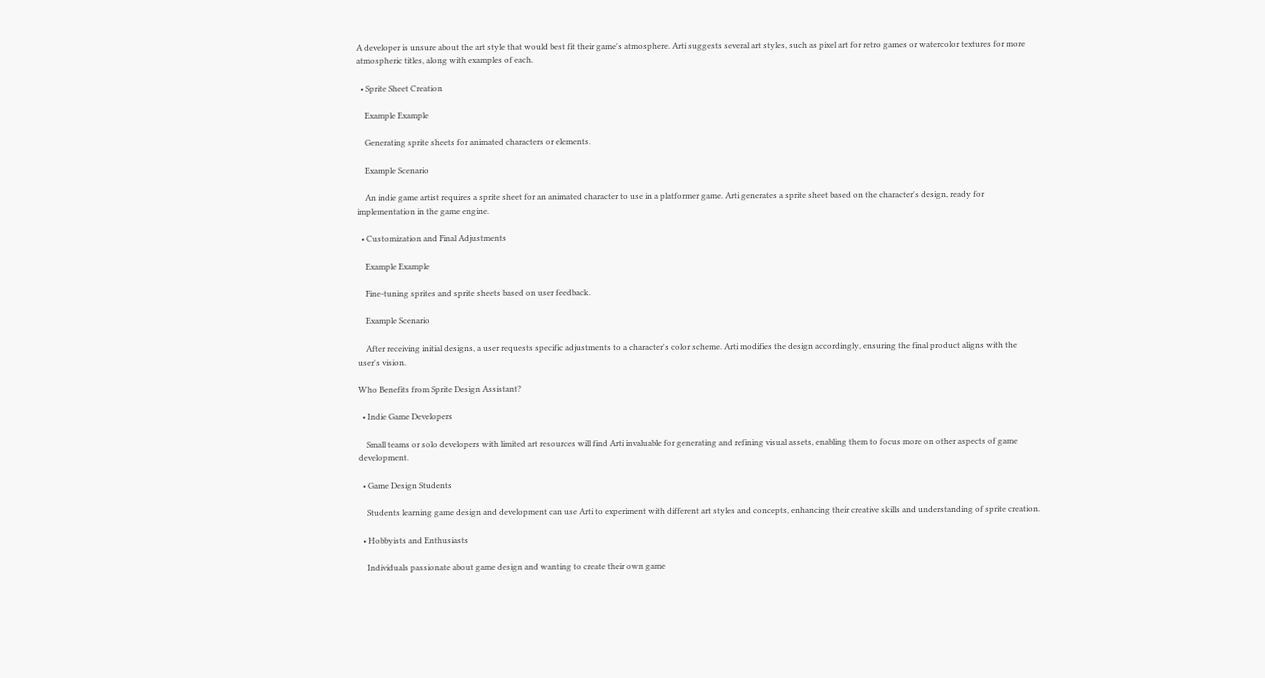A developer is unsure about the art style that would best fit their game's atmosphere. Arti suggests several art styles, such as pixel art for retro games or watercolor textures for more atmospheric titles, along with examples of each.

  • Sprite Sheet Creation

    Example Example

    Generating sprite sheets for animated characters or elements.

    Example Scenario

    An indie game artist requires a sprite sheet for an animated character to use in a platformer game. Arti generates a sprite sheet based on the character's design, ready for implementation in the game engine.

  • Customization and Final Adjustments

    Example Example

    Fine-tuning sprites and sprite sheets based on user feedback.

    Example Scenario

    After receiving initial designs, a user requests specific adjustments to a character's color scheme. Arti modifies the design accordingly, ensuring the final product aligns with the user's vision.

Who Benefits from Sprite Design Assistant?

  • Indie Game Developers

    Small teams or solo developers with limited art resources will find Arti invaluable for generating and refining visual assets, enabling them to focus more on other aspects of game development.

  • Game Design Students

    Students learning game design and development can use Arti to experiment with different art styles and concepts, enhancing their creative skills and understanding of sprite creation.

  • Hobbyists and Enthusiasts

    Individuals passionate about game design and wanting to create their own game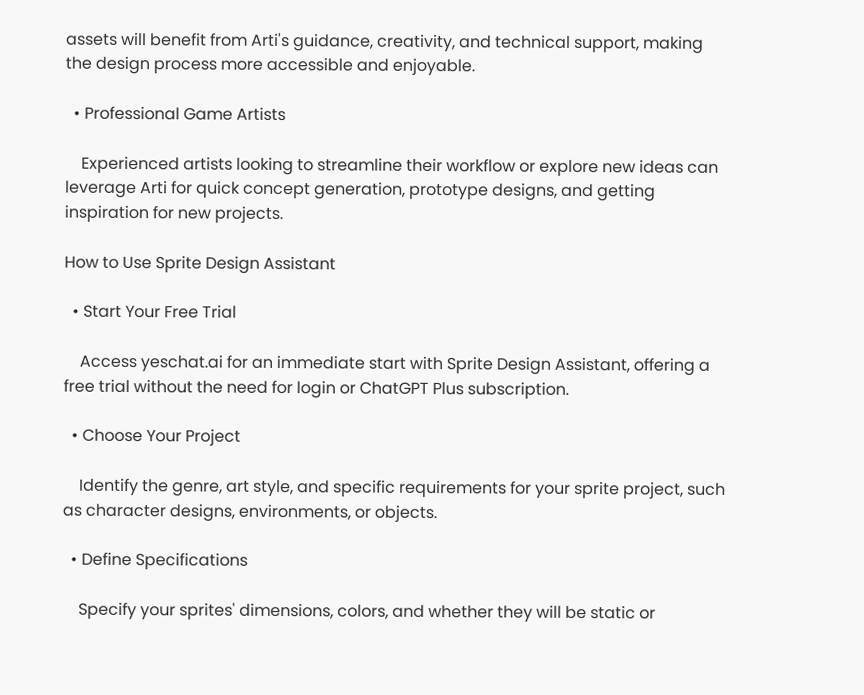assets will benefit from Arti's guidance, creativity, and technical support, making the design process more accessible and enjoyable.

  • Professional Game Artists

    Experienced artists looking to streamline their workflow or explore new ideas can leverage Arti for quick concept generation, prototype designs, and getting inspiration for new projects.

How to Use Sprite Design Assistant

  • Start Your Free Trial

    Access yeschat.ai for an immediate start with Sprite Design Assistant, offering a free trial without the need for login or ChatGPT Plus subscription.

  • Choose Your Project

    Identify the genre, art style, and specific requirements for your sprite project, such as character designs, environments, or objects.

  • Define Specifications

    Specify your sprites' dimensions, colors, and whether they will be static or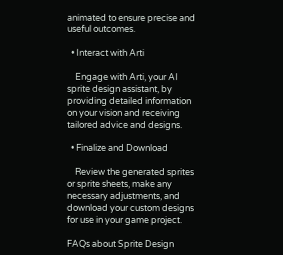animated to ensure precise and useful outcomes.

  • Interact with Arti

    Engage with Arti, your AI sprite design assistant, by providing detailed information on your vision and receiving tailored advice and designs.

  • Finalize and Download

    Review the generated sprites or sprite sheets, make any necessary adjustments, and download your custom designs for use in your game project.

FAQs about Sprite Design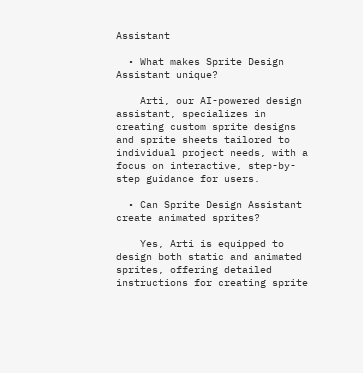Assistant

  • What makes Sprite Design Assistant unique?

    Arti, our AI-powered design assistant, specializes in creating custom sprite designs and sprite sheets tailored to individual project needs, with a focus on interactive, step-by-step guidance for users.

  • Can Sprite Design Assistant create animated sprites?

    Yes, Arti is equipped to design both static and animated sprites, offering detailed instructions for creating sprite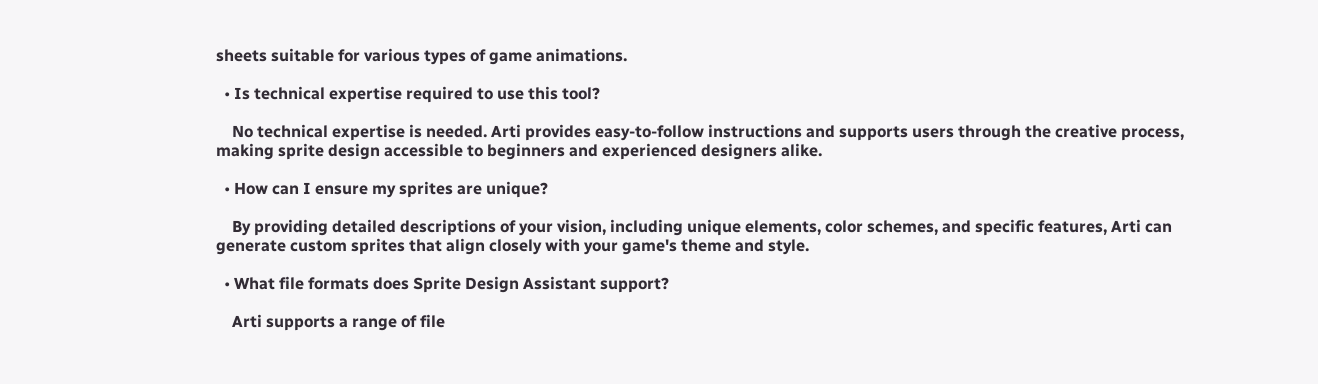sheets suitable for various types of game animations.

  • Is technical expertise required to use this tool?

    No technical expertise is needed. Arti provides easy-to-follow instructions and supports users through the creative process, making sprite design accessible to beginners and experienced designers alike.

  • How can I ensure my sprites are unique?

    By providing detailed descriptions of your vision, including unique elements, color schemes, and specific features, Arti can generate custom sprites that align closely with your game's theme and style.

  • What file formats does Sprite Design Assistant support?

    Arti supports a range of file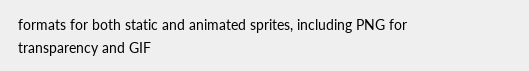formats for both static and animated sprites, including PNG for transparency and GIF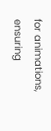for animations, ensuring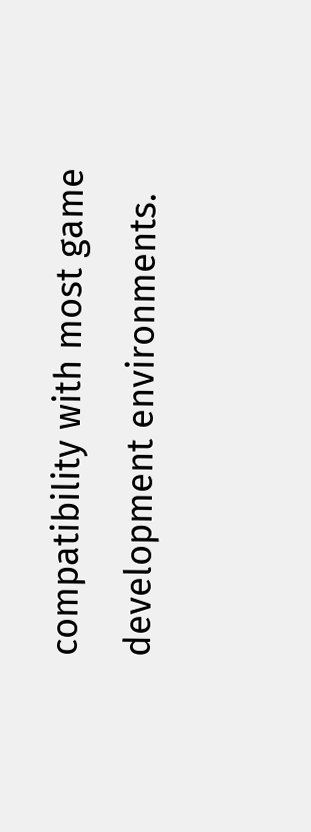compatibility with most game development environments.